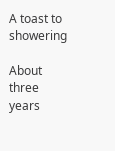A toast to showering

About three years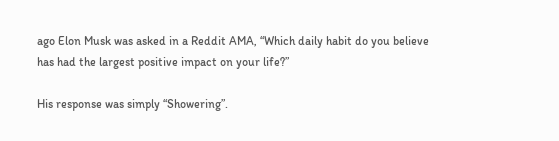ago Elon Musk was asked in a Reddit AMA, “Which daily habit do you believe has had the largest positive impact on your life?”

His response was simply “Showering”.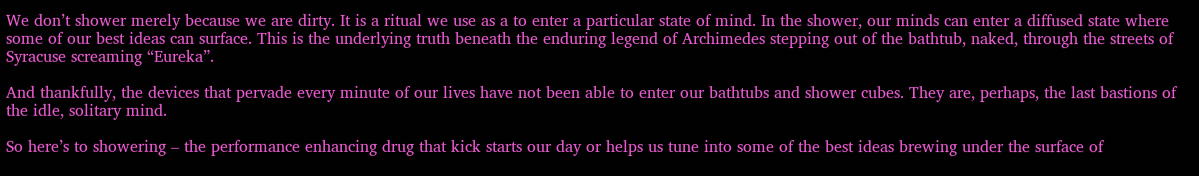We don’t shower merely because we are dirty. It is a ritual we use as a to enter a particular state of mind. In the shower, our minds can enter a diffused state where some of our best ideas can surface. This is the underlying truth beneath the enduring legend of Archimedes stepping out of the bathtub, naked, through the streets of Syracuse screaming “Eureka”.

And thankfully, the devices that pervade every minute of our lives have not been able to enter our bathtubs and shower cubes. They are, perhaps, the last bastions of the idle, solitary mind.

So here’s to showering – the performance enhancing drug that kick starts our day or helps us tune into some of the best ideas brewing under the surface of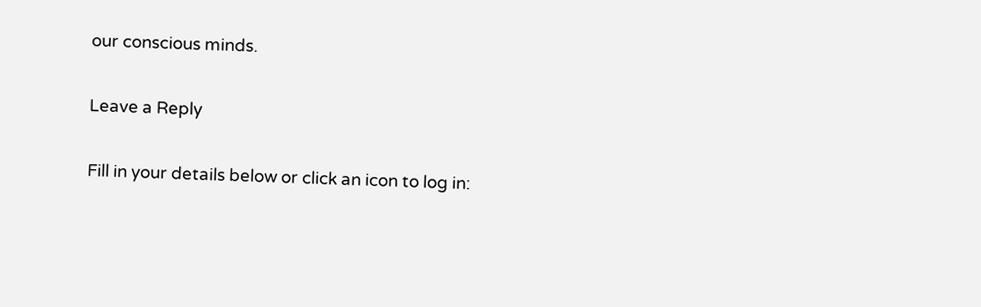our conscious minds.

Leave a Reply

Fill in your details below or click an icon to log in: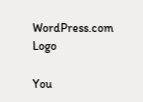WordPress.com Logo

You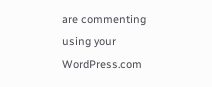are commenting using your WordPress.com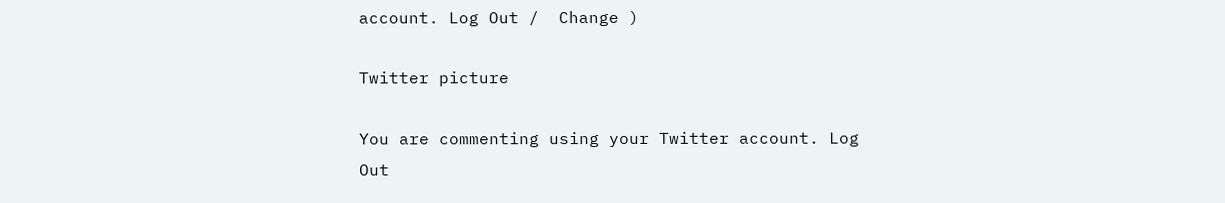account. Log Out /  Change )

Twitter picture

You are commenting using your Twitter account. Log Out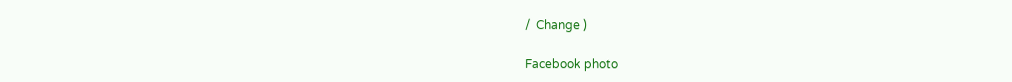/  Change )

Facebook photo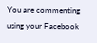You are commenting using your Facebook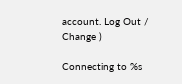account. Log Out /  Change )

Connecting to %s